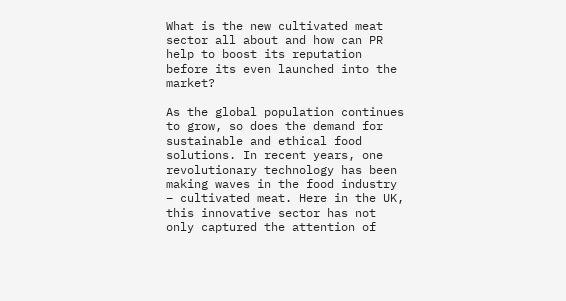What is the new cultivated meat sector all about and how can PR help to boost its reputation before its even launched into the market?

As the global population continues to grow, so does the demand for sustainable and ethical food solutions. In recent years, one revolutionary technology has been making waves in the food industry – cultivated meat. Here in the UK, this innovative sector has not only captured the attention of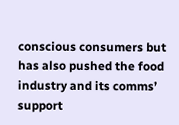conscious consumers but has also pushed the food industry and its comms’ support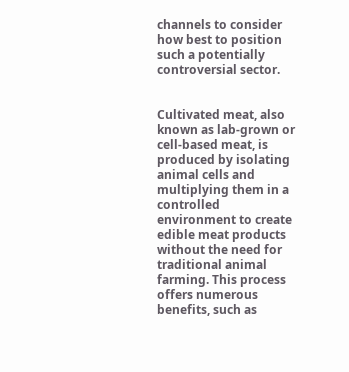channels to consider how best to position such a potentially controversial sector.


Cultivated meat, also known as lab-grown or cell-based meat, is produced by isolating animal cells and multiplying them in a controlled environment to create edible meat products without the need for traditional animal farming. This process offers numerous benefits, such as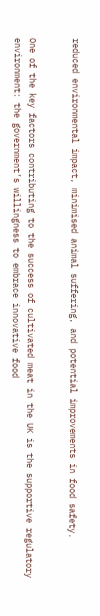reduced environmental impact, minimised animal suffering, and potential improvements in food safety.


One of the key factors contributing to the success of cultivated meat in the UK is the supportive regulatory environment: the government’s willingness to embrace innovative food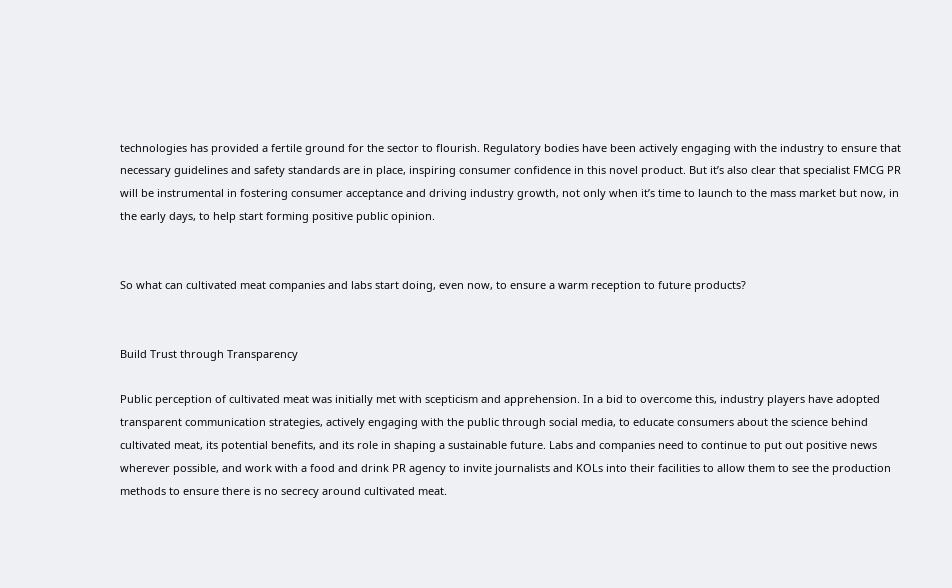technologies has provided a fertile ground for the sector to flourish. Regulatory bodies have been actively engaging with the industry to ensure that necessary guidelines and safety standards are in place, inspiring consumer confidence in this novel product. But it’s also clear that specialist FMCG PR will be instrumental in fostering consumer acceptance and driving industry growth, not only when it’s time to launch to the mass market but now, in the early days, to help start forming positive public opinion.


So what can cultivated meat companies and labs start doing, even now, to ensure a warm reception to future products?


Build Trust through Transparency

Public perception of cultivated meat was initially met with scepticism and apprehension. In a bid to overcome this, industry players have adopted transparent communication strategies, actively engaging with the public through social media, to educate consumers about the science behind cultivated meat, its potential benefits, and its role in shaping a sustainable future. Labs and companies need to continue to put out positive news wherever possible, and work with a food and drink PR agency to invite journalists and KOLs into their facilities to allow them to see the production methods to ensure there is no secrecy around cultivated meat.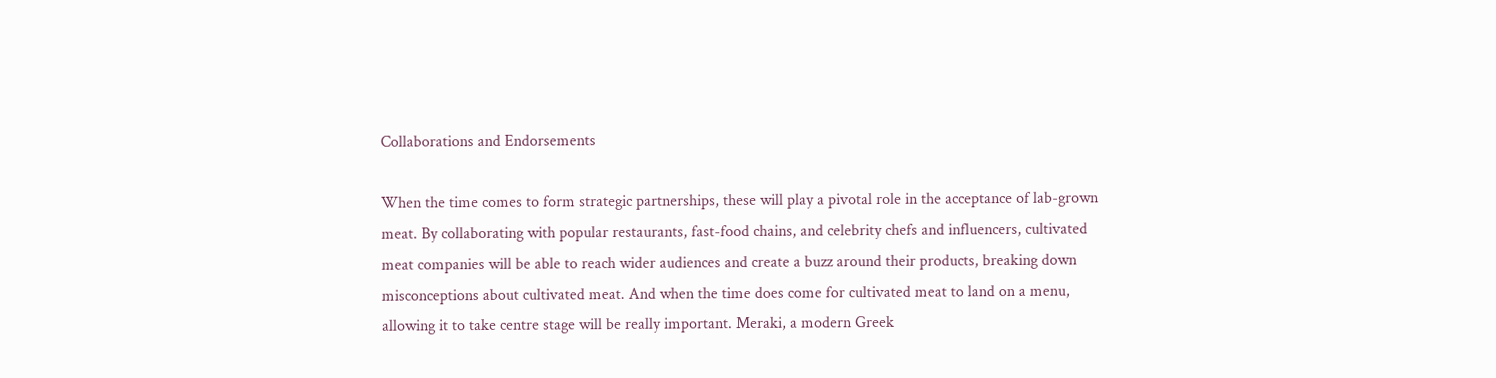Collaborations and Endorsements

When the time comes to form strategic partnerships, these will play a pivotal role in the acceptance of lab-grown meat. By collaborating with popular restaurants, fast-food chains, and celebrity chefs and influencers, cultivated meat companies will be able to reach wider audiences and create a buzz around their products, breaking down misconceptions about cultivated meat. And when the time does come for cultivated meat to land on a menu, allowing it to take centre stage will be really important. Meraki, a modern Greek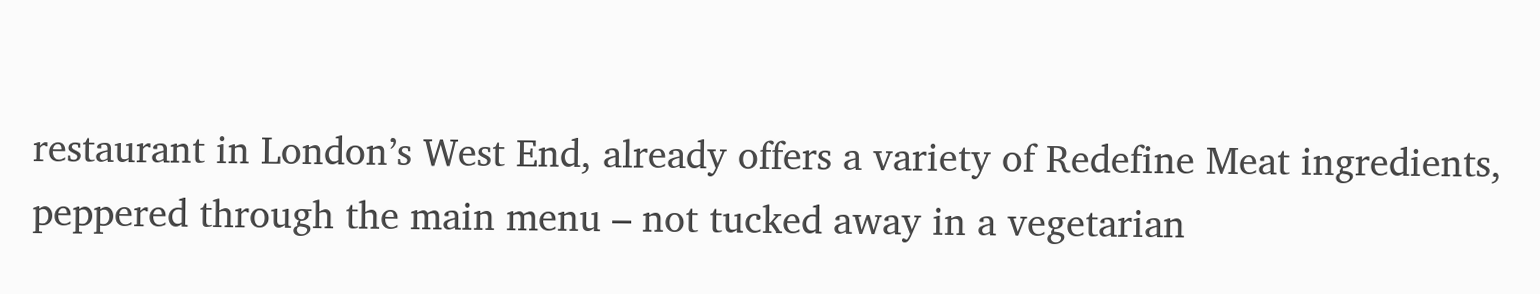restaurant in London’s West End, already offers a variety of Redefine Meat ingredients, peppered through the main menu – not tucked away in a vegetarian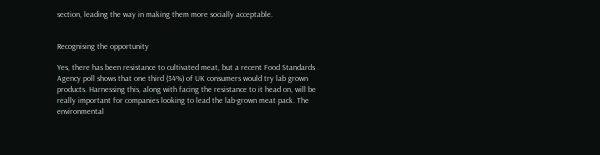section, leading the way in making them more socially acceptable.


Recognising the opportunity

Yes, there has been resistance to cultivated meat, but a recent Food Standards Agency poll shows that one third (34%) of UK consumers would try lab grown products. Harnessing this, along with facing the resistance to it head on, will be really important for companies looking to lead the lab-grown meat pack. The environmental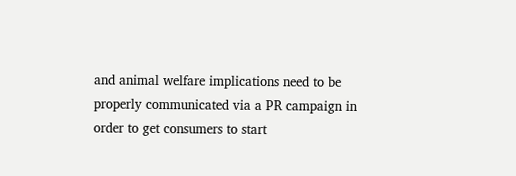and animal welfare implications need to be properly communicated via a PR campaign in order to get consumers to start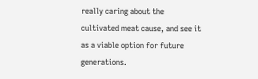really caring about the cultivated meat cause, and see it as a viable option for future generations.